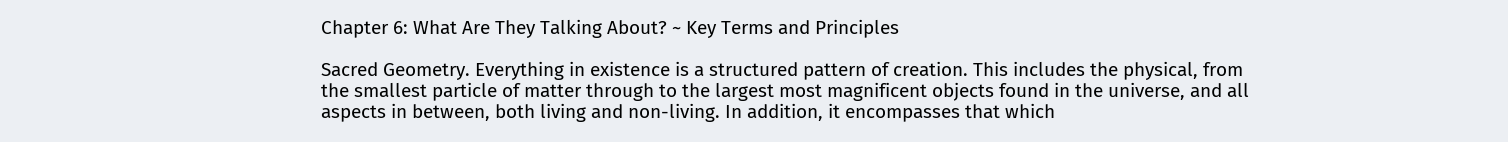Chapter 6: What Are They Talking About? ~ Key Terms and Principles

Sacred Geometry. Everything in existence is a structured pattern of creation. This includes the physical, from the smallest particle of matter through to the largest most magnificent objects found in the universe, and all aspects in between, both living and non-living. In addition, it encompasses that which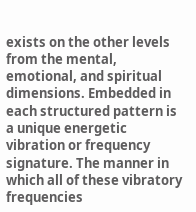exists on the other levels from the mental, emotional, and spiritual dimensions. Embedded in each structured pattern is a unique energetic vibration or frequency signature. The manner in which all of these vibratory frequencies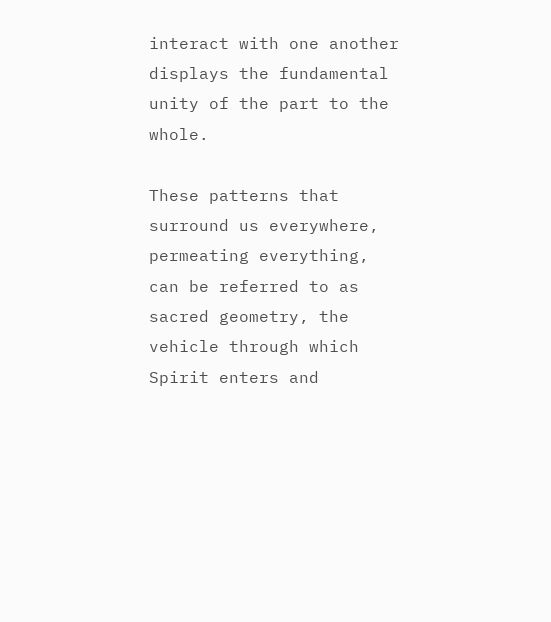interact with one another displays the fundamental unity of the part to the whole.

These patterns that surround us everywhere, permeating everything, can be referred to as sacred geometry, the vehicle through which Spirit enters and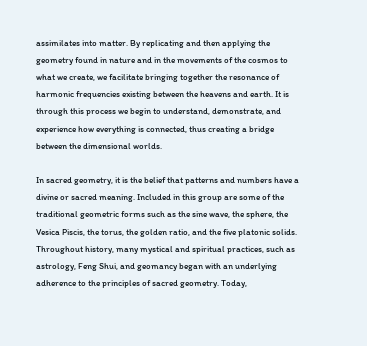assimilates into matter. By replicating and then applying the geometry found in nature and in the movements of the cosmos to what we create, we facilitate bringing together the resonance of harmonic frequencies existing between the heavens and earth. It is through this process we begin to understand, demonstrate, and experience how everything is connected, thus creating a bridge between the dimensional worlds.

In sacred geometry, it is the belief that patterns and numbers have a divine or sacred meaning. Included in this group are some of the traditional geometric forms such as the sine wave, the sphere, the Vesica Piscis, the torus, the golden ratio, and the five platonic solids. Throughout history, many mystical and spiritual practices, such as astrology, Feng Shui, and geomancy began with an underlying adherence to the principles of sacred geometry. Today,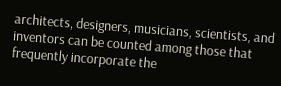architects, designers, musicians, scientists, and inventors can be counted among those that frequently incorporate the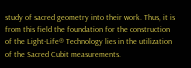study of sacred geometry into their work. Thus, it is from this field the foundation for the construction of the Light-Life® Technology lies in the utilization of the Sacred Cubit measurements.